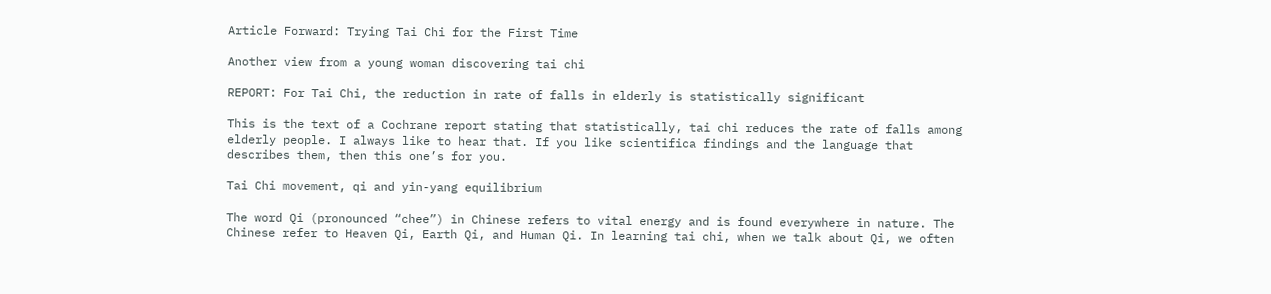Article Forward: Trying Tai Chi for the First Time

Another view from a young woman discovering tai chi

REPORT: For Tai Chi, the reduction in rate of falls in elderly is statistically significant

This is the text of a Cochrane report stating that statistically, tai chi reduces the rate of falls among elderly people. I always like to hear that. If you like scientifica findings and the language that describes them, then this one’s for you.

Tai Chi movement, qi and yin-yang equilibrium

The word Qi (pronounced “chee”) in Chinese refers to vital energy and is found everywhere in nature. The Chinese refer to Heaven Qi, Earth Qi, and Human Qi. In learning tai chi, when we talk about Qi, we often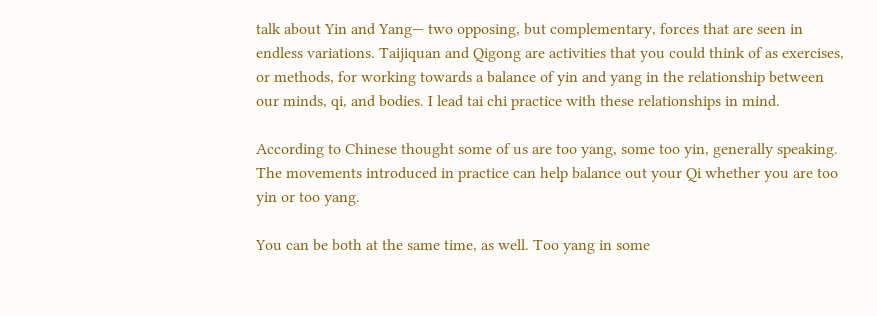talk about Yin and Yang— two opposing, but complementary, forces that are seen in endless variations. Taijiquan and Qigong are activities that you could think of as exercises, or methods, for working towards a balance of yin and yang in the relationship between our minds, qi, and bodies. I lead tai chi practice with these relationships in mind.

According to Chinese thought some of us are too yang, some too yin, generally speaking. The movements introduced in practice can help balance out your Qi whether you are too yin or too yang.

You can be both at the same time, as well. Too yang in some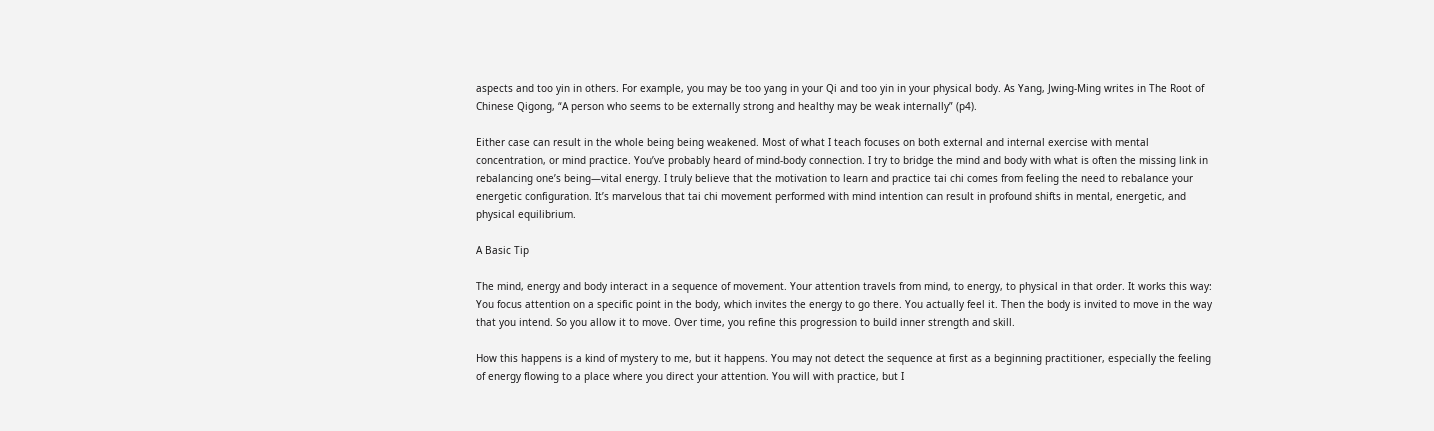aspects and too yin in others. For example, you may be too yang in your Qi and too yin in your physical body. As Yang, Jwing-Ming writes in The Root of Chinese Qigong, “A person who seems to be externally strong and healthy may be weak internally” (p4).

Either case can result in the whole being being weakened. Most of what I teach focuses on both external and internal exercise with mental concentration, or mind practice. You’ve probably heard of mind-body connection. I try to bridge the mind and body with what is often the missing link in rebalancing one’s being—vital energy. I truly believe that the motivation to learn and practice tai chi comes from feeling the need to rebalance your energetic configuration. It’s marvelous that tai chi movement performed with mind intention can result in profound shifts in mental, energetic, and physical equilibrium.

A Basic Tip

The mind, energy and body interact in a sequence of movement. Your attention travels from mind, to energy, to physical in that order. It works this way: You focus attention on a specific point in the body, which invites the energy to go there. You actually feel it. Then the body is invited to move in the way that you intend. So you allow it to move. Over time, you refine this progression to build inner strength and skill.

How this happens is a kind of mystery to me, but it happens. You may not detect the sequence at first as a beginning practitioner, especially the feeling of energy flowing to a place where you direct your attention. You will with practice, but I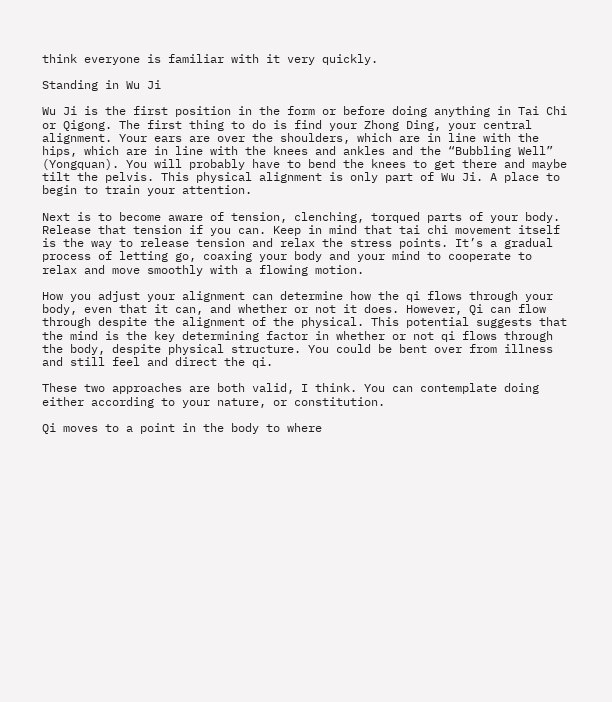think everyone is familiar with it very quickly.

Standing in Wu Ji

Wu Ji is the first position in the form or before doing anything in Tai Chi or Qigong. The first thing to do is find your Zhong Ding, your central alignment. Your ears are over the shoulders, which are in line with the hips, which are in line with the knees and ankles and the “Bubbling Well” (Yongquan). You will probably have to bend the knees to get there and maybe tilt the pelvis. This physical alignment is only part of Wu Ji. A place to begin to train your attention.

Next is to become aware of tension, clenching, torqued parts of your body. Release that tension if you can. Keep in mind that tai chi movement itself is the way to release tension and relax the stress points. It’s a gradual process of letting go, coaxing your body and your mind to cooperate to relax and move smoothly with a flowing motion.

How you adjust your alignment can determine how the qi flows through your body, even that it can, and whether or not it does. However, Qi can flow through despite the alignment of the physical. This potential suggests that the mind is the key determining factor in whether or not qi flows through the body, despite physical structure. You could be bent over from illness and still feel and direct the qi.

These two approaches are both valid, I think. You can contemplate doing either according to your nature, or constitution.

Qi moves to a point in the body to where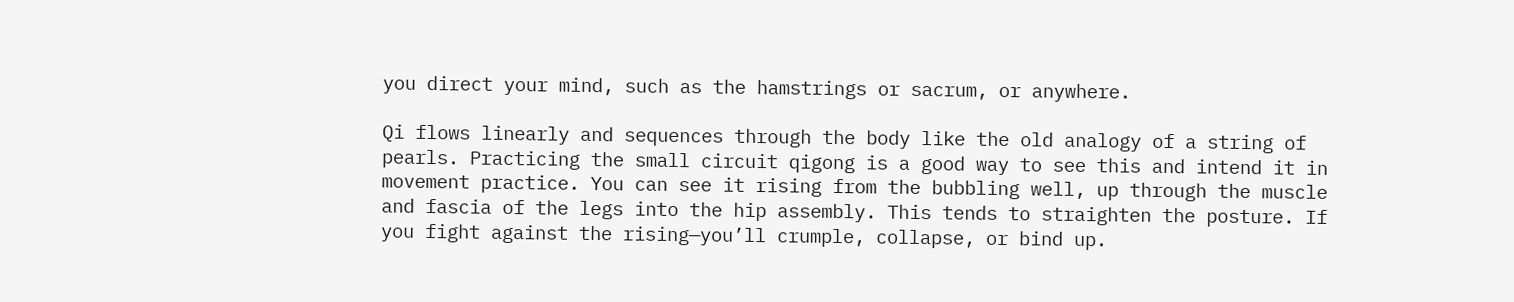you direct your mind, such as the hamstrings or sacrum, or anywhere.

Qi flows linearly and sequences through the body like the old analogy of a string of pearls. Practicing the small circuit qigong is a good way to see this and intend it in movement practice. You can see it rising from the bubbling well, up through the muscle and fascia of the legs into the hip assembly. This tends to straighten the posture. If you fight against the rising—you’ll crumple, collapse, or bind up.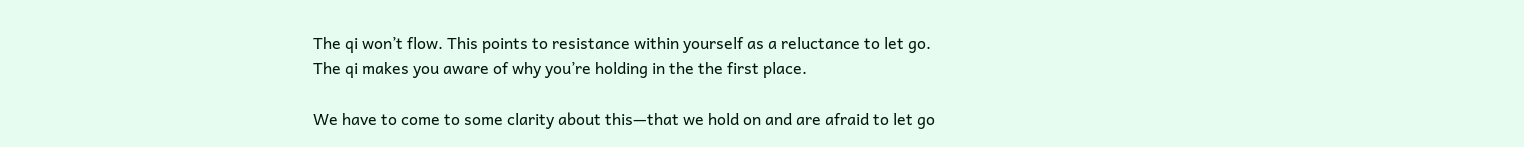The qi won’t flow. This points to resistance within yourself as a reluctance to let go. The qi makes you aware of why you’re holding in the the first place.

We have to come to some clarity about this—that we hold on and are afraid to let go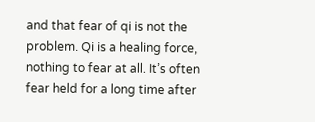and that fear of qi is not the problem. Qi is a healing force, nothing to fear at all. It’s often fear held for a long time after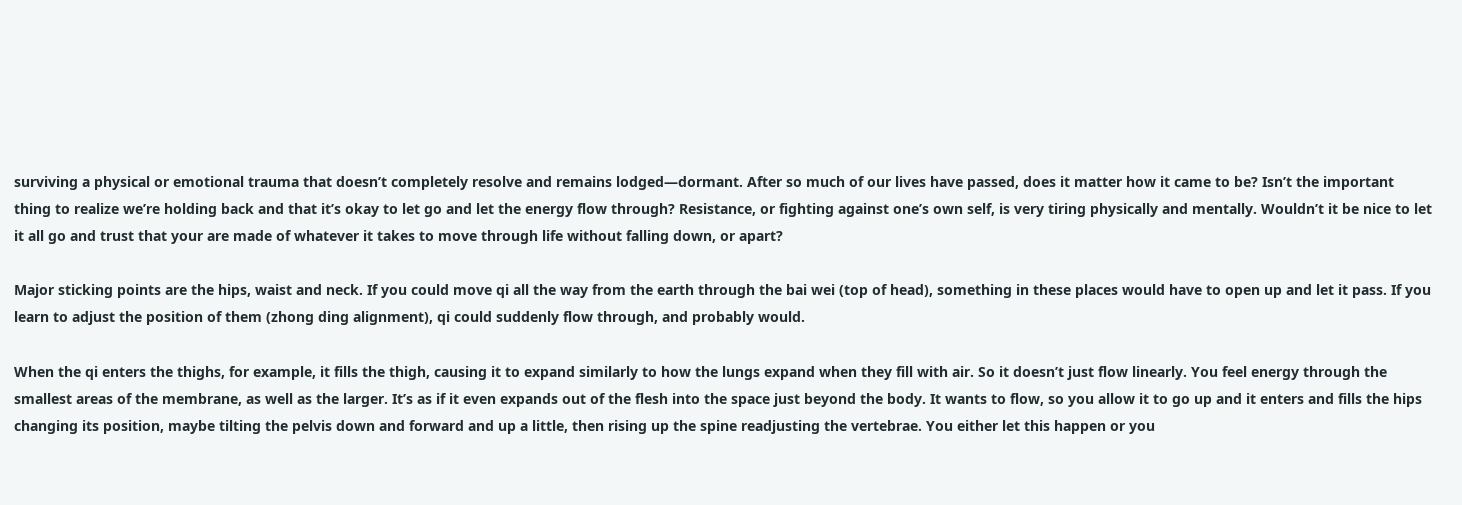surviving a physical or emotional trauma that doesn’t completely resolve and remains lodged—dormant. After so much of our lives have passed, does it matter how it came to be? Isn’t the important thing to realize we’re holding back and that it’s okay to let go and let the energy flow through? Resistance, or fighting against one’s own self, is very tiring physically and mentally. Wouldn’t it be nice to let it all go and trust that your are made of whatever it takes to move through life without falling down, or apart?

Major sticking points are the hips, waist and neck. If you could move qi all the way from the earth through the bai wei (top of head), something in these places would have to open up and let it pass. If you learn to adjust the position of them (zhong ding alignment), qi could suddenly flow through, and probably would.

When the qi enters the thighs, for example, it fills the thigh, causing it to expand similarly to how the lungs expand when they fill with air. So it doesn’t just flow linearly. You feel energy through the smallest areas of the membrane, as well as the larger. It’s as if it even expands out of the flesh into the space just beyond the body. It wants to flow, so you allow it to go up and it enters and fills the hips changing its position, maybe tilting the pelvis down and forward and up a little, then rising up the spine readjusting the vertebrae. You either let this happen or you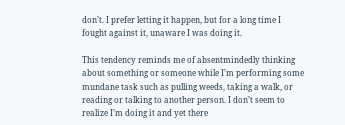don’t. I prefer letting it happen, but for a long time I fought against it, unaware I was doing it.

This tendency reminds me of absentmindedly thinking about something or someone while I’m performing some mundane task such as pulling weeds, taking a walk, or reading or talking to another person. I don’t seem to realize I’m doing it and yet there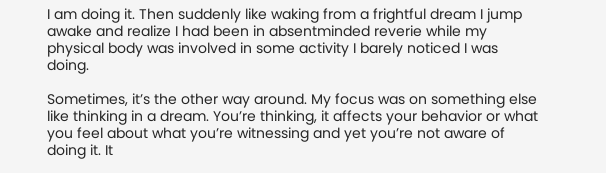I am doing it. Then suddenly like waking from a frightful dream I jump awake and realize I had been in absentminded reverie while my physical body was involved in some activity I barely noticed I was doing.

Sometimes, it’s the other way around. My focus was on something else like thinking in a dream. You’re thinking, it affects your behavior or what you feel about what you’re witnessing and yet you’re not aware of doing it. It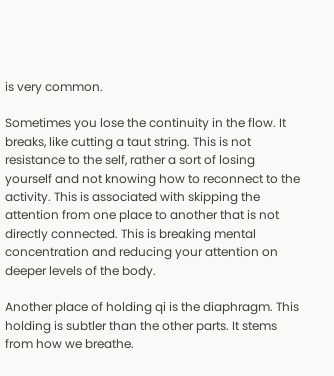is very common.

Sometimes you lose the continuity in the flow. It breaks, like cutting a taut string. This is not resistance to the self, rather a sort of losing yourself and not knowing how to reconnect to the activity. This is associated with skipping the attention from one place to another that is not directly connected. This is breaking mental concentration and reducing your attention on deeper levels of the body.

Another place of holding qi is the diaphragm. This holding is subtler than the other parts. It stems from how we breathe.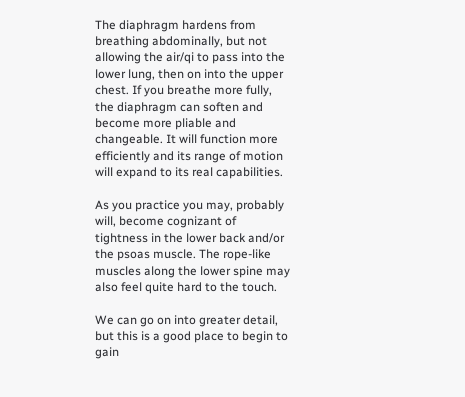The diaphragm hardens from breathing abdominally, but not allowing the air/qi to pass into the lower lung, then on into the upper chest. If you breathe more fully, the diaphragm can soften and become more pliable and changeable. It will function more efficiently and its range of motion will expand to its real capabilities.

As you practice you may, probably will, become cognizant of tightness in the lower back and/or the psoas muscle. The rope-like muscles along the lower spine may also feel quite hard to the touch.

We can go on into greater detail, but this is a good place to begin to gain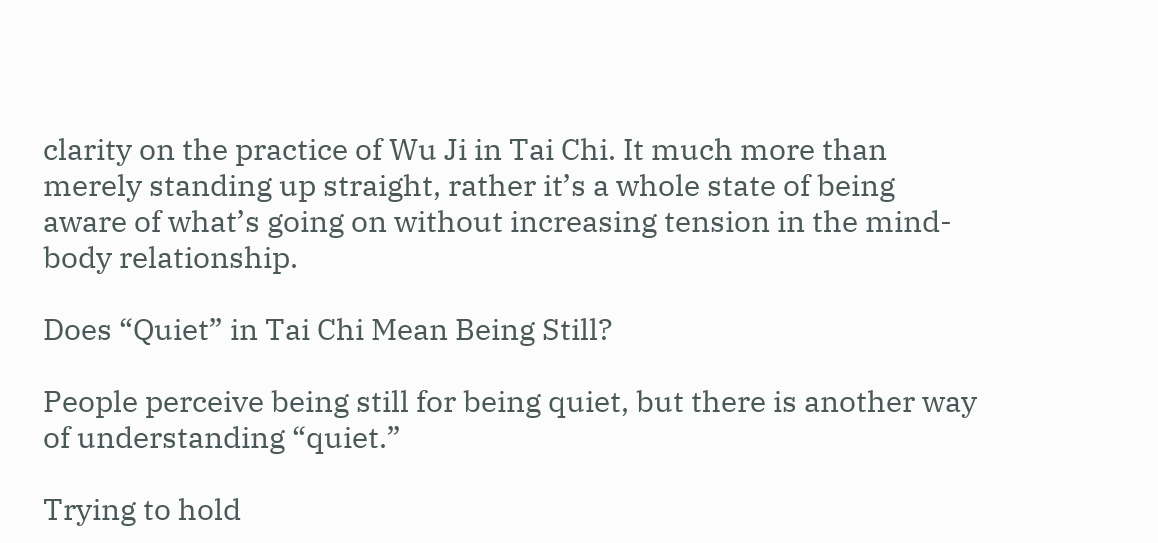clarity on the practice of Wu Ji in Tai Chi. It much more than merely standing up straight, rather it’s a whole state of being aware of what’s going on without increasing tension in the mind-body relationship.

Does “Quiet” in Tai Chi Mean Being Still?

People perceive being still for being quiet, but there is another way of understanding “quiet.”

Trying to hold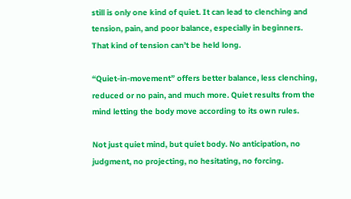still is only one kind of quiet. It can lead to clenching and tension, pain, and poor balance, especially in beginners. That kind of tension can’t be held long.

“Quiet-in-movement” offers better balance, less clenching, reduced or no pain, and much more. Quiet results from the mind letting the body move according to its own rules.

Not just quiet mind, but quiet body. No anticipation, no judgment, no projecting, no hesitating, no forcing.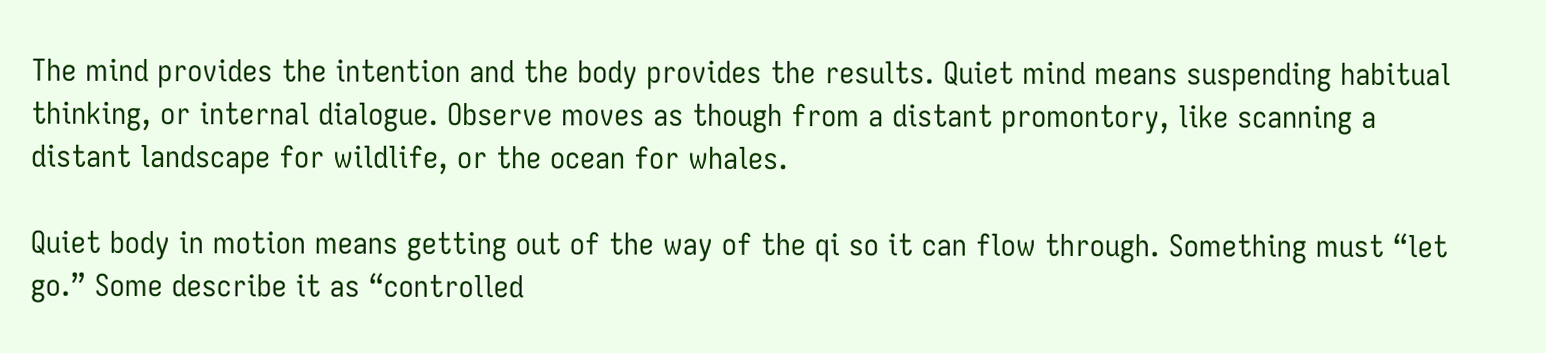The mind provides the intention and the body provides the results. Quiet mind means suspending habitual thinking, or internal dialogue. Observe moves as though from a distant promontory, like scanning a distant landscape for wildlife, or the ocean for whales.

Quiet body in motion means getting out of the way of the qi so it can flow through. Something must “let go.” Some describe it as “controlled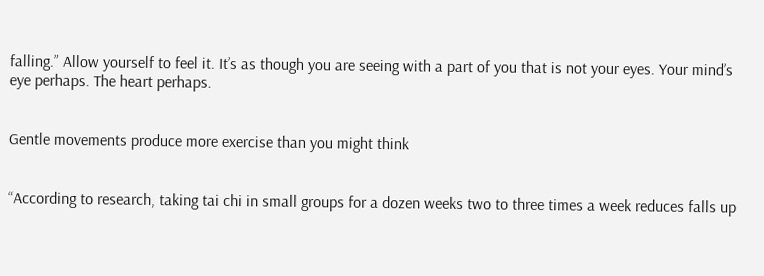falling.” Allow yourself to feel it. It’s as though you are seeing with a part of you that is not your eyes. Your mind’s eye perhaps. The heart perhaps.


Gentle movements produce more exercise than you might think


“According to research, taking tai chi in small groups for a dozen weeks two to three times a week reduces falls up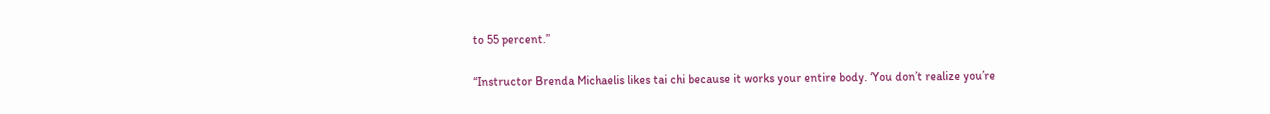to 55 percent.”

“Instructor Brenda Michaelis likes tai chi because it works your entire body. ‘You don’t realize you’re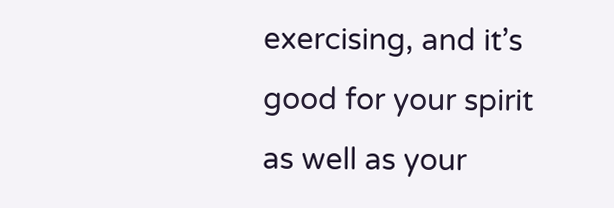exercising, and it’s good for your spirit as well as your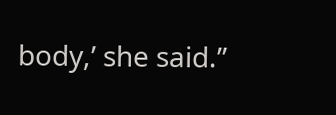body,’ she said.”